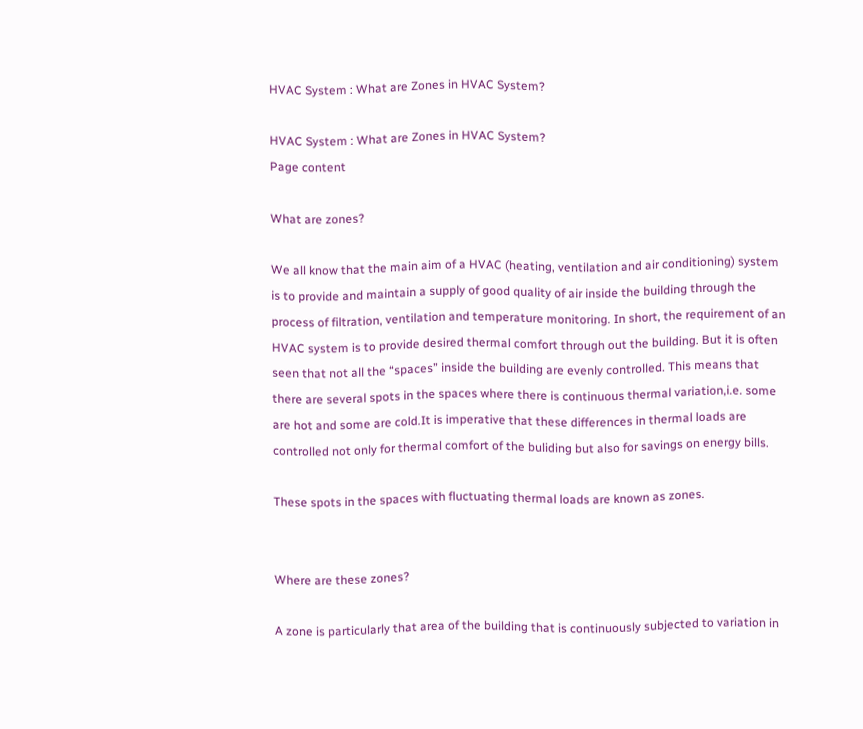HVAC System : What are Zones in HVAC System?

HVAC System : What are Zones in HVAC System?
Page content

What are zones?

We all know that the main aim of a HVAC (heating, ventilation and air conditioning) system is to provide and maintain a supply of good quality of air inside the building through the process of filtration, ventilation and temperature monitoring. In short, the requirement of an HVAC system is to provide desired thermal comfort through out the building. But it is often seen that not all the “spaces” inside the building are evenly controlled. This means that there are several spots in the spaces where there is continuous thermal variation,i.e. some are hot and some are cold.It is imperative that these differences in thermal loads are controlled not only for thermal comfort of the buliding but also for savings on energy bills.

These spots in the spaces with fluctuating thermal loads are known as zones.


Where are these zones?

A zone is particularly that area of the building that is continuously subjected to variation in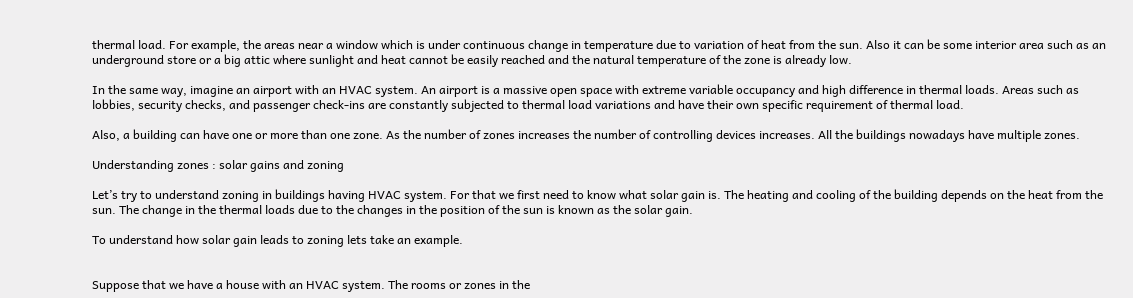thermal load. For example, the areas near a window which is under continuous change in temperature due to variation of heat from the sun. Also it can be some interior area such as an underground store or a big attic where sunlight and heat cannot be easily reached and the natural temperature of the zone is already low.

In the same way, imagine an airport with an HVAC system. An airport is a massive open space with extreme variable occupancy and high difference in thermal loads. Areas such as lobbies, security checks, and passenger check-ins are constantly subjected to thermal load variations and have their own specific requirement of thermal load.

Also, a building can have one or more than one zone. As the number of zones increases the number of controlling devices increases. All the buildings nowadays have multiple zones.

Understanding zones : solar gains and zoning

Let’s try to understand zoning in buildings having HVAC system. For that we first need to know what solar gain is. The heating and cooling of the building depends on the heat from the sun. The change in the thermal loads due to the changes in the position of the sun is known as the solar gain.

To understand how solar gain leads to zoning lets take an example.


Suppose that we have a house with an HVAC system. The rooms or zones in the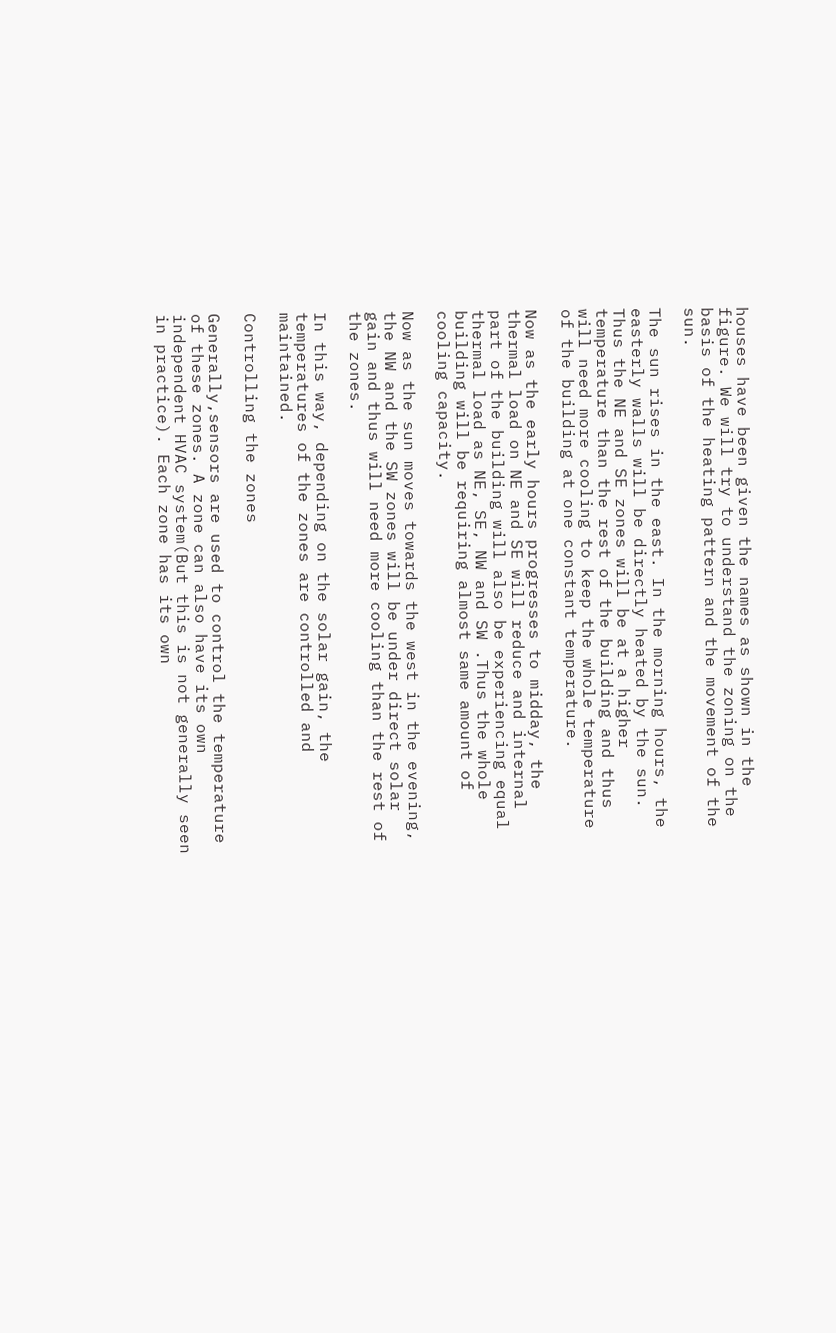houses have been given the names as shown in the figure. We will try to understand the zoning on the basis of the heating pattern and the movement of the sun.

The sun rises in the east. In the morning hours, the easterly walls will be directly heated by the sun. Thus the NE and SE zones will be at a higher temperature than the rest of the building and thus will need more cooling to keep the whole temperature of the building at one constant temperature.

Now as the early hours progresses to midday, the thermal load on NE and SE will reduce and internal part of the building will also be experiencing equal thermal load as NE, SE, NW and SW .Thus the whole building will be requiring almost same amount of cooling capacity.

Now as the sun moves towards the west in the evening, the NW and the SW zones will be under direct solar gain and thus will need more cooling than the rest of the zones.

In this way, depending on the solar gain, the temperatures of the zones are controlled and maintained.

Controlling the zones

Generally,sensors are used to control the temperature of these zones. A zone can also have its own independent HVAC system(But this is not generally seen in practice). Each zone has its own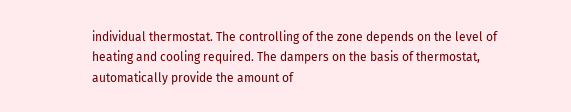individual thermostat. The controlling of the zone depends on the level of heating and cooling required. The dampers on the basis of thermostat, automatically provide the amount of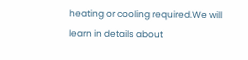heating or cooling required.We will learn in details about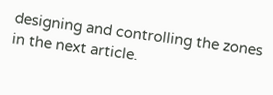designing and controlling the zones in the next article.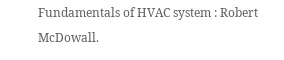Fundamentals of HVAC system : Robert McDowall.